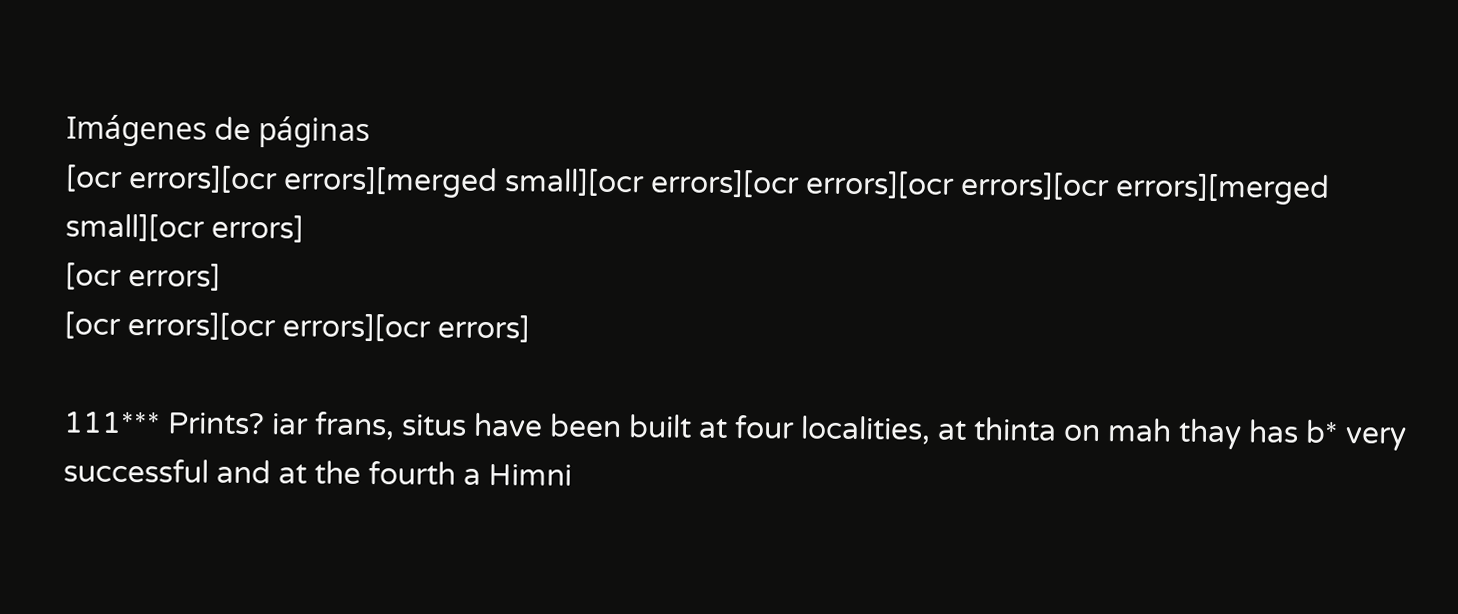Imágenes de páginas
[ocr errors][ocr errors][merged small][ocr errors][ocr errors][ocr errors][ocr errors][merged small][ocr errors]
[ocr errors]
[ocr errors][ocr errors][ocr errors]

111*** Prints? iar frans, situs have been built at four localities, at thinta on mah thay has b* very successful and at the fourth a Himni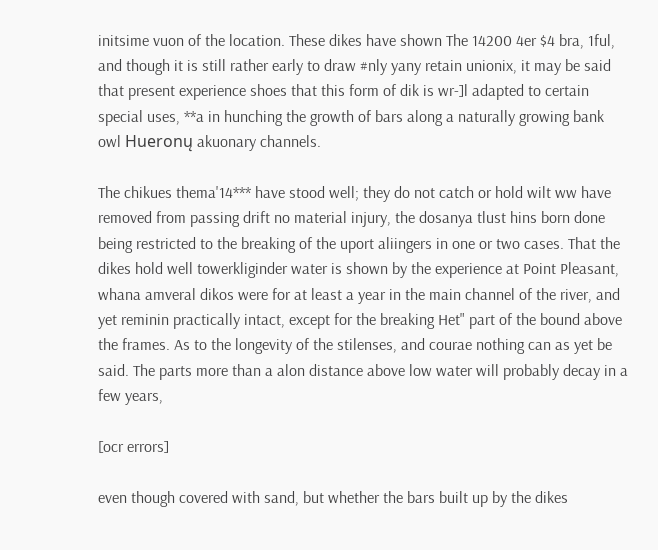initsime vuon of the location. These dikes have shown The 14200 4er $4 bra, 1ful, and though it is still rather early to draw #nly yany retain unionix, it may be said that present experience shoes that this form of dik is wr-]l adapted to certain special uses, **a in hunching the growth of bars along a naturally growing bank owl Hueronų akuonary channels.

The chikues thema'14*** have stood well; they do not catch or hold wilt ww have removed from passing drift no material injury, the dosanya tlust hins born done being restricted to the breaking of the uport aliingers in one or two cases. That the dikes hold well towerkliginder water is shown by the experience at Point Pleasant, whana amveral dikos were for at least a year in the main channel of the river, and yet reminin practically intact, except for the breaking Het" part of the bound above the frames. As to the longevity of the stilenses, and courae nothing can as yet be said. The parts more than a alon distance above low water will probably decay in a few years,

[ocr errors]

even though covered with sand, but whether the bars built up by the dikes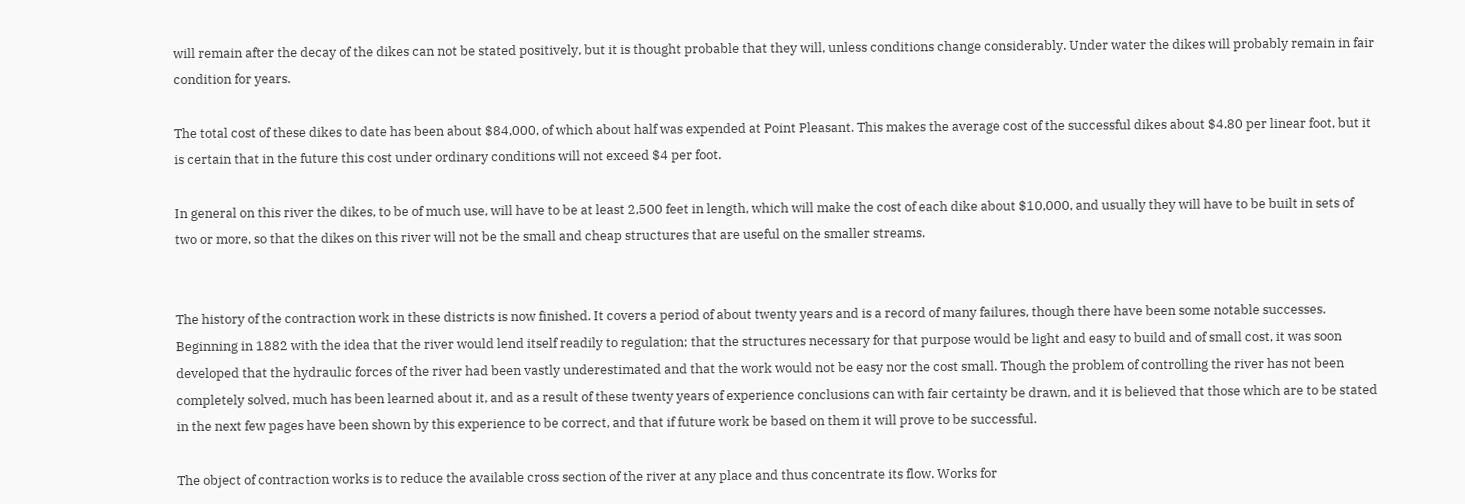will remain after the decay of the dikes can not be stated positively, but it is thought probable that they will, unless conditions change considerably. Under water the dikes will probably remain in fair condition for years.

The total cost of these dikes to date has been about $84,000, of which about half was expended at Point Pleasant. This makes the average cost of the successful dikes about $4.80 per linear foot, but it is certain that in the future this cost under ordinary conditions will not exceed $4 per foot.

In general on this river the dikes, to be of much use, will have to be at least 2,500 feet in length, which will make the cost of each dike about $10,000, and usually they will have to be built in sets of two or more, so that the dikes on this river will not be the small and cheap structures that are useful on the smaller streams.


The history of the contraction work in these districts is now finished. It covers a period of about twenty years and is a record of many failures, though there have been some notable successes. Beginning in 1882 with the idea that the river would lend itself readily to regulation; that the structures necessary for that purpose would be light and easy to build and of small cost, it was soon developed that the hydraulic forces of the river had been vastly underestimated and that the work would not be easy nor the cost small. Though the problem of controlling the river has not been completely solved, much has been learned about it, and as a result of these twenty years of experience conclusions can with fair certainty be drawn, and it is believed that those which are to be stated in the next few pages have been shown by this experience to be correct, and that if future work be based on them it will prove to be successful.

The object of contraction works is to reduce the available cross section of the river at any place and thus concentrate its flow. Works for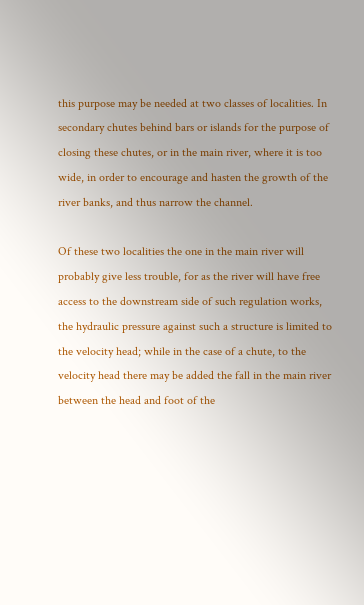this purpose may be needed at two classes of localities. In secondary chutes behind bars or islands for the purpose of closing these chutes, or in the main river, where it is too wide, in order to encourage and hasten the growth of the river banks, and thus narrow the channel.

Of these two localities the one in the main river will probably give less trouble, for as the river will have free access to the downstream side of such regulation works, the hydraulic pressure against such a structure is limited to the velocity head; while in the case of a chute, to the velocity head there may be added the fall in the main river between the head and foot of the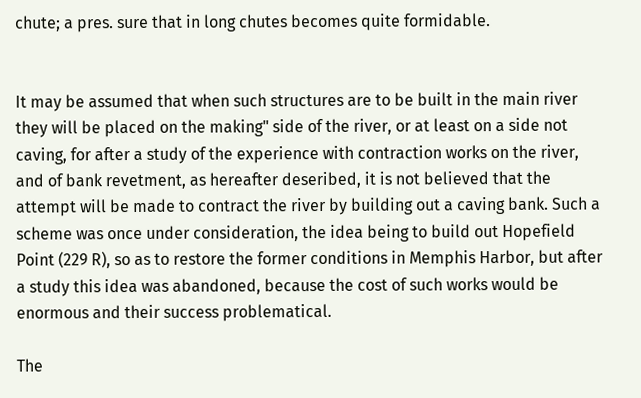chute; a pres. sure that in long chutes becomes quite formidable.


It may be assumed that when such structures are to be built in the main river they will be placed on the making" side of the river, or at least on a side not caving, for after a study of the experience with contraction works on the river, and of bank revetment, as hereafter deseribed, it is not believed that the attempt will be made to contract the river by building out a caving bank. Such a scheme was once under consideration, the idea being to build out Hopefield Point (229 R), so as to restore the former conditions in Memphis Harbor, but after a study this idea was abandoned, because the cost of such works would be enormous and their success problematical.

The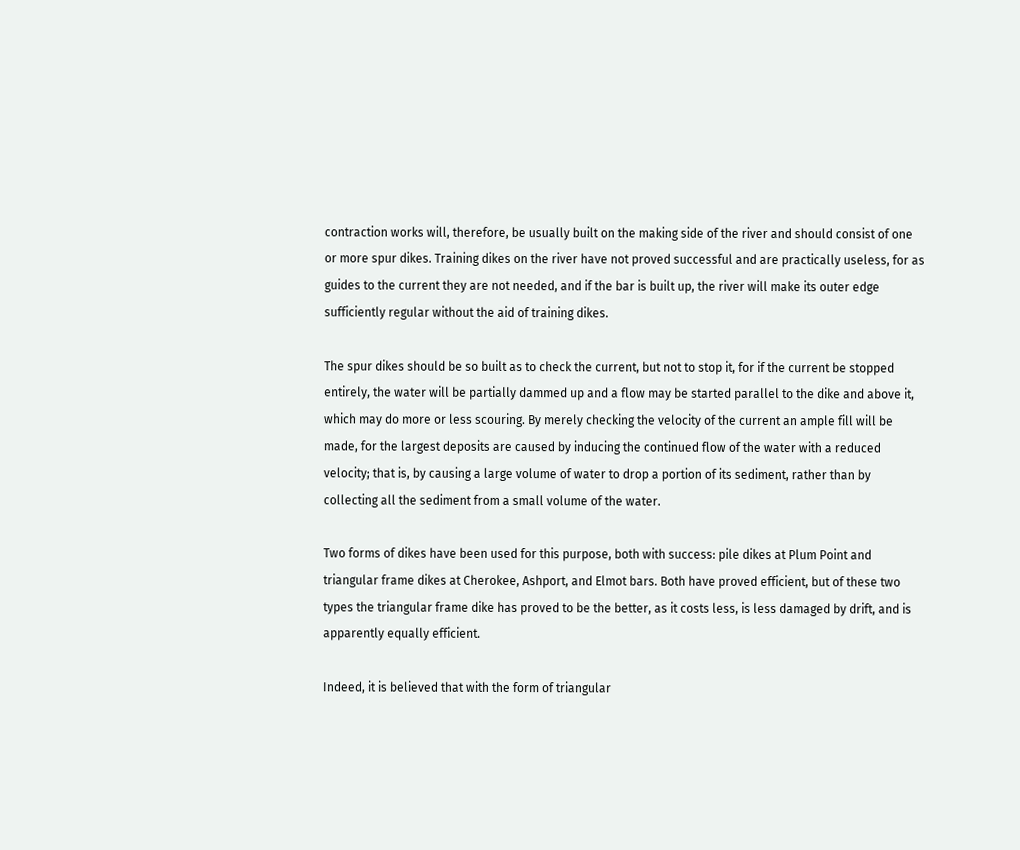contraction works will, therefore, be usually built on the making side of the river and should consist of one or more spur dikes. Training dikes on the river have not proved successful and are practically useless, for as guides to the current they are not needed, and if the bar is built up, the river will make its outer edge sufficiently regular without the aid of training dikes.

The spur dikes should be so built as to check the current, but not to stop it, for if the current be stopped entirely, the water will be partially dammed up and a flow may be started parallel to the dike and above it, which may do more or less scouring. By merely checking the velocity of the current an ample fill will be made, for the largest deposits are caused by inducing the continued flow of the water with a reduced velocity; that is, by causing a large volume of water to drop a portion of its sediment, rather than by collecting all the sediment from a small volume of the water.

Two forms of dikes have been used for this purpose, both with success: pile dikes at Plum Point and triangular frame dikes at Cherokee, Ashport, and Elmot bars. Both have proved efficient, but of these two types the triangular frame dike has proved to be the better, as it costs less, is less damaged by drift, and is apparently equally efficient.

Indeed, it is believed that with the form of triangular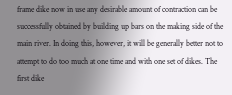frame dike now in use any desirable amount of contraction can be successfully obtained by building up bars on the making side of the main river. In doing this, however, it will be generally better not to attempt to do too much at one time and with one set of dikes. The first dike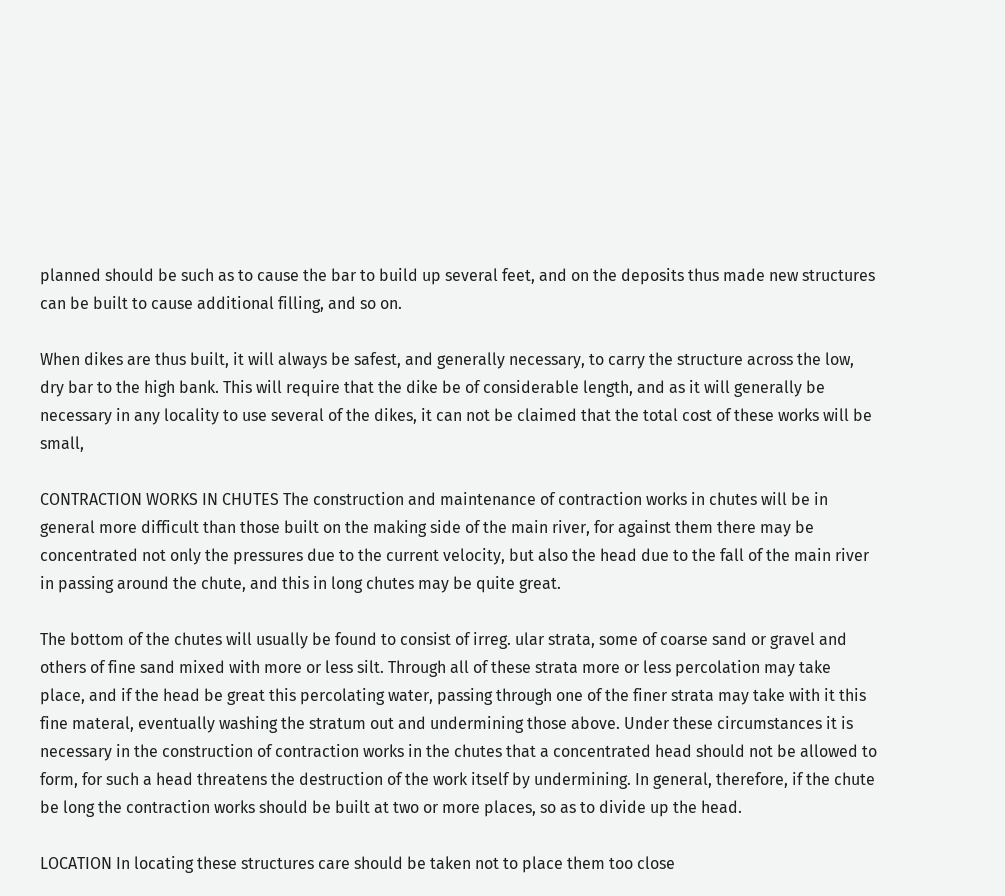planned should be such as to cause the bar to build up several feet, and on the deposits thus made new structures can be built to cause additional filling, and so on.

When dikes are thus built, it will always be safest, and generally necessary, to carry the structure across the low, dry bar to the high bank. This will require that the dike be of considerable length, and as it will generally be necessary in any locality to use several of the dikes, it can not be claimed that the total cost of these works will be small,

CONTRACTION WORKS IN CHUTES The construction and maintenance of contraction works in chutes will be in general more difficult than those built on the making side of the main river, for against them there may be concentrated not only the pressures due to the current velocity, but also the head due to the fall of the main river in passing around the chute, and this in long chutes may be quite great.

The bottom of the chutes will usually be found to consist of irreg. ular strata, some of coarse sand or gravel and others of fine sand mixed with more or less silt. Through all of these strata more or less percolation may take place, and if the head be great this percolating water, passing through one of the finer strata may take with it this fine materal, eventually washing the stratum out and undermining those above. Under these circumstances it is necessary in the construction of contraction works in the chutes that a concentrated head should not be allowed to form, for such a head threatens the destruction of the work itself by undermining. In general, therefore, if the chute be long the contraction works should be built at two or more places, so as to divide up the head.

LOCATION In locating these structures care should be taken not to place them too close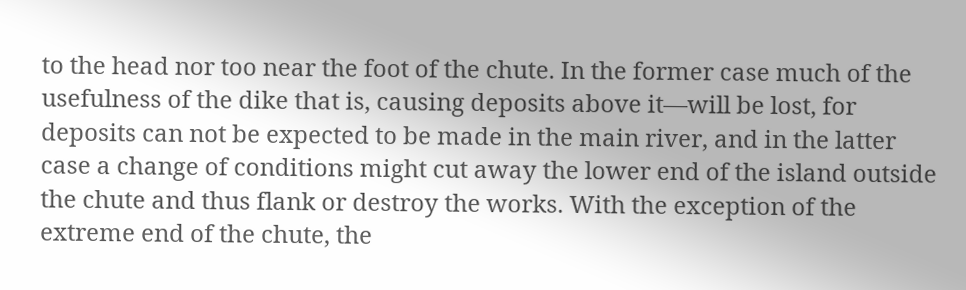to the head nor too near the foot of the chute. In the former case much of the usefulness of the dike that is, causing deposits above it—will be lost, for deposits can not be expected to be made in the main river, and in the latter case a change of conditions might cut away the lower end of the island outside the chute and thus flank or destroy the works. With the exception of the extreme end of the chute, the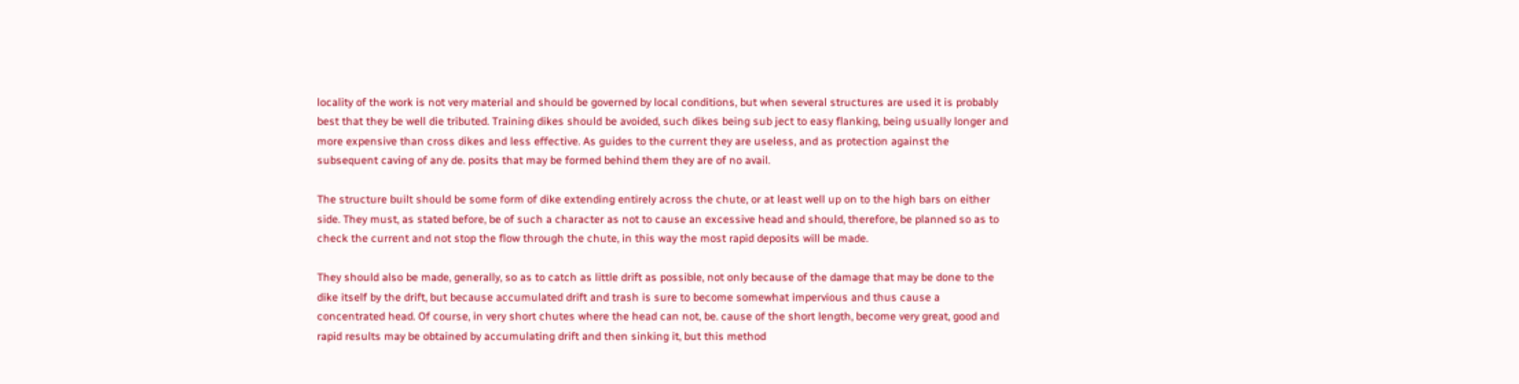locality of the work is not very material and should be governed by local conditions, but when several structures are used it is probably best that they be well die tributed. Training dikes should be avoided, such dikes being sub ject to easy flanking, being usually longer and more expensive than cross dikes and less effective. As guides to the current they are useless, and as protection against the subsequent caving of any de. posits that may be formed behind them they are of no avail.

The structure built should be some form of dike extending entirely across the chute, or at least well up on to the high bars on either side. They must, as stated before, be of such a character as not to cause an excessive head and should, therefore, be planned so as to check the current and not stop the flow through the chute, in this way the most rapid deposits will be made.

They should also be made, generally, so as to catch as little drift as possible, not only because of the damage that may be done to the dike itself by the drift, but because accumulated drift and trash is sure to become somewhat impervious and thus cause a concentrated head. Of course, in very short chutes where the head can not, be. cause of the short length, become very great, good and rapid results may be obtained by accumulating drift and then sinking it, but this method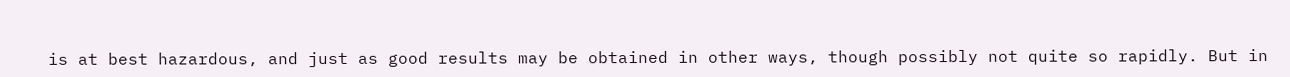is at best hazardous, and just as good results may be obtained in other ways, though possibly not quite so rapidly. But in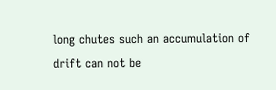long chutes such an accumulation of drift can not be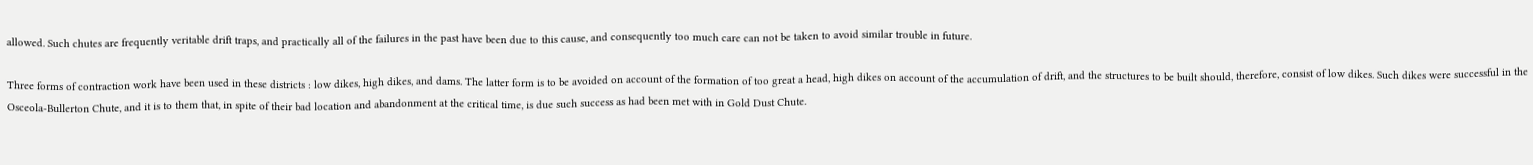allowed. Such chutes are frequently veritable drift traps, and practically all of the failures in the past have been due to this cause, and consequently too much care can not be taken to avoid similar trouble in future.

Three forms of contraction work have been used in these districts : low dikes, high dikes, and dams. The latter form is to be avoided on account of the formation of too great a head, high dikes on account of the accumulation of drift, and the structures to be built should, therefore, consist of low dikes. Such dikes were successful in the Osceola-Bullerton Chute, and it is to them that, in spite of their bad location and abandonment at the critical time, is due such success as had been met with in Gold Dust Chute.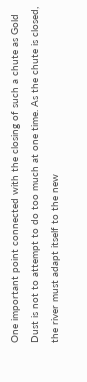One important point connected with the closing of such a chute as Gold Dust is not to attempt to do too much at one time. As the chute is closed, the river must adapt itself to the new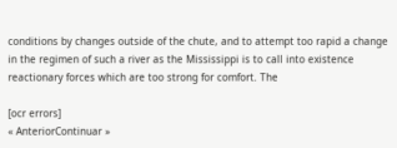conditions by changes outside of the chute, and to attempt too rapid a change in the regimen of such a river as the Mississippi is to call into existence reactionary forces which are too strong for comfort. The

[ocr errors]
« AnteriorContinuar »